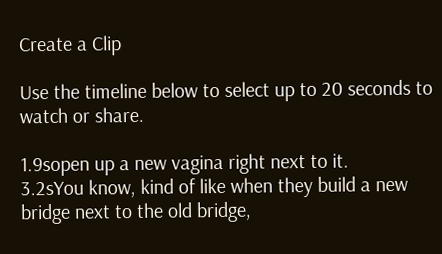Create a Clip

Use the timeline below to select up to 20 seconds to watch or share.

1.9sopen up a new vagina right next to it.
3.2sYou know, kind of like when they build a new bridge next to the old bridge,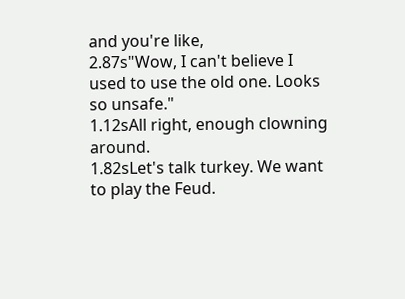and you're like,
2.87s"Wow, I can't believe I used to use the old one. Looks so unsafe."
1.12sAll right, enough clowning around.
1.82sLet's talk turkey. We want to play the Feud.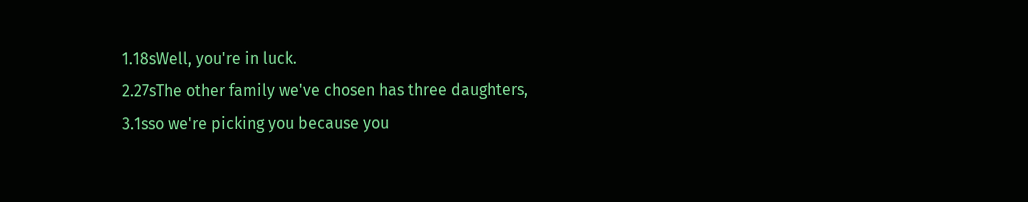1.18sWell, you're in luck.
2.27sThe other family we've chosen has three daughters,
3.1sso we're picking you because you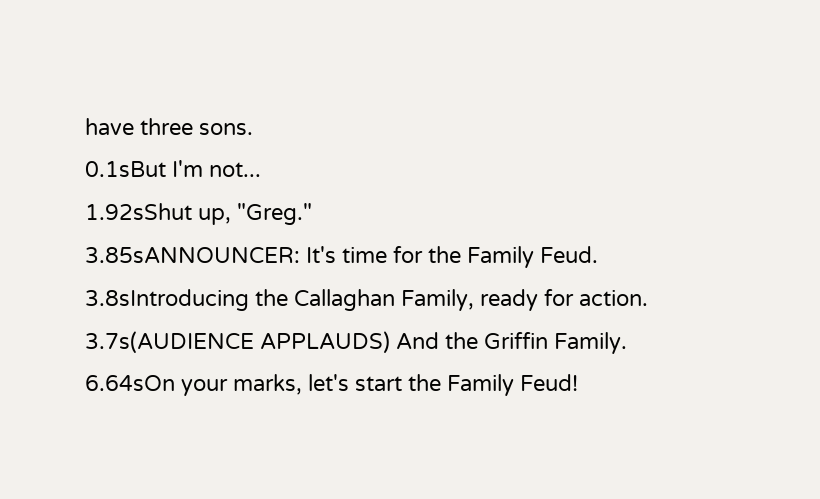have three sons.
0.1sBut I'm not...
1.92sShut up, "Greg."
3.85sANNOUNCER: It's time for the Family Feud.
3.8sIntroducing the Callaghan Family, ready for action.
3.7s(AUDIENCE APPLAUDS) And the Griffin Family.
6.64sOn your marks, let's start the Family Feud!